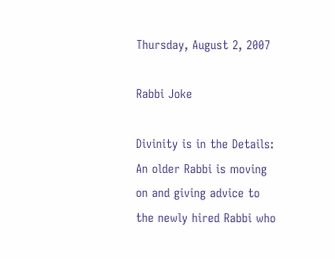Thursday, August 2, 2007

Rabbi Joke

Divinity is in the Details:
An older Rabbi is moving on and giving advice to the newly hired Rabbi who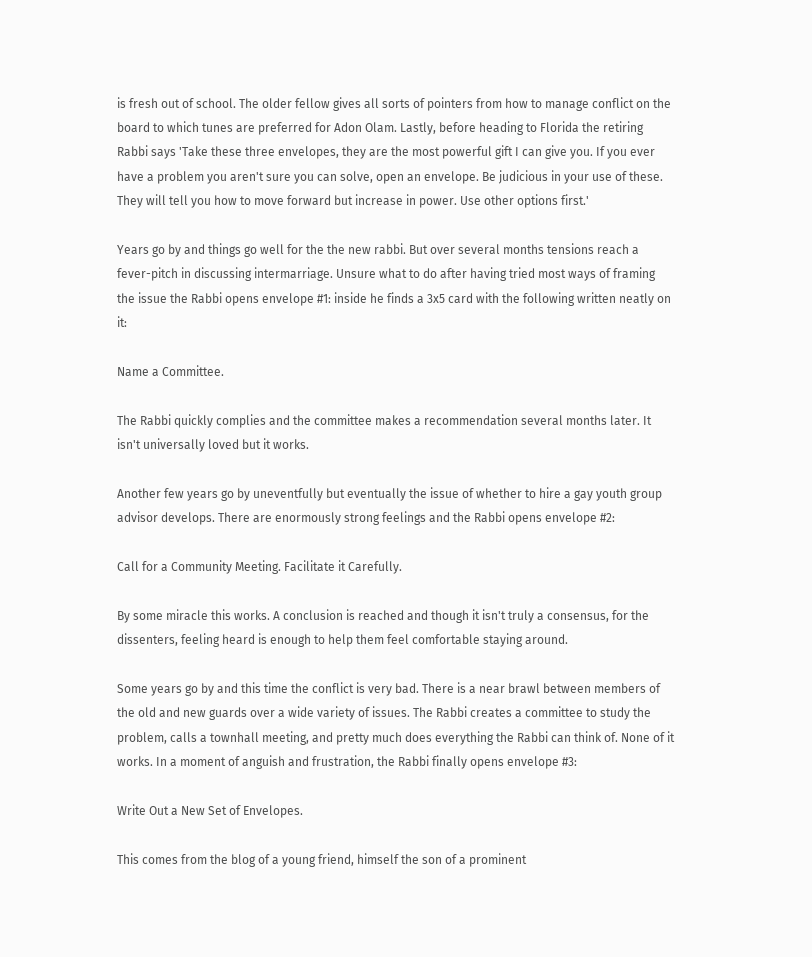is fresh out of school. The older fellow gives all sorts of pointers from how to manage conflict on the board to which tunes are preferred for Adon Olam. Lastly, before heading to Florida the retiring Rabbi says 'Take these three envelopes, they are the most powerful gift I can give you. If you ever have a problem you aren't sure you can solve, open an envelope. Be judicious in your use of these. They will tell you how to move forward but increase in power. Use other options first.'

Years go by and things go well for the the new rabbi. But over several months tensions reach a fever-pitch in discussing intermarriage. Unsure what to do after having tried most ways of framing the issue the Rabbi opens envelope #1: inside he finds a 3x5 card with the following written neatly on it:

Name a Committee.

The Rabbi quickly complies and the committee makes a recommendation several months later. It isn't universally loved but it works.

Another few years go by uneventfully but eventually the issue of whether to hire a gay youth group advisor develops. There are enormously strong feelings and the Rabbi opens envelope #2:

Call for a Community Meeting. Facilitate it Carefully.

By some miracle this works. A conclusion is reached and though it isn't truly a consensus, for the dissenters, feeling heard is enough to help them feel comfortable staying around.

Some years go by and this time the conflict is very bad. There is a near brawl between members of the old and new guards over a wide variety of issues. The Rabbi creates a committee to study the problem, calls a townhall meeting, and pretty much does everything the Rabbi can think of. None of it works. In a moment of anguish and frustration, the Rabbi finally opens envelope #3:

Write Out a New Set of Envelopes.

This comes from the blog of a young friend, himself the son of a prominent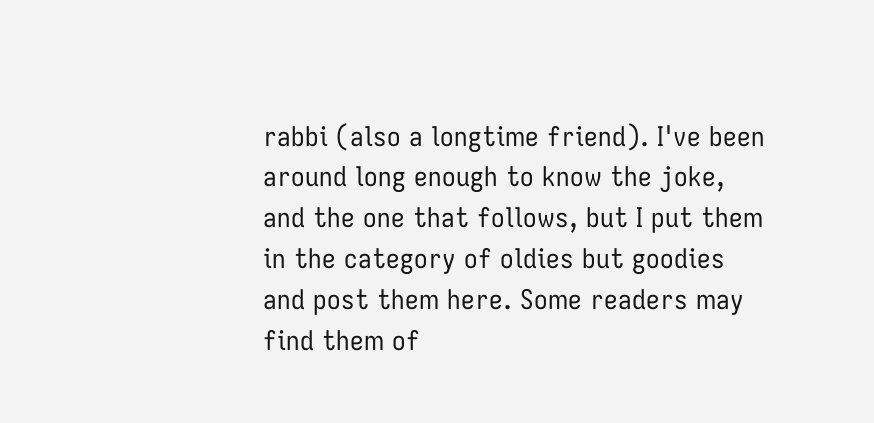rabbi (also a longtime friend). I've been around long enough to know the joke, and the one that follows, but I put them in the category of oldies but goodies and post them here. Some readers may find them of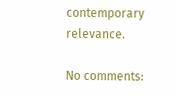contemporary relevance.

No comments: